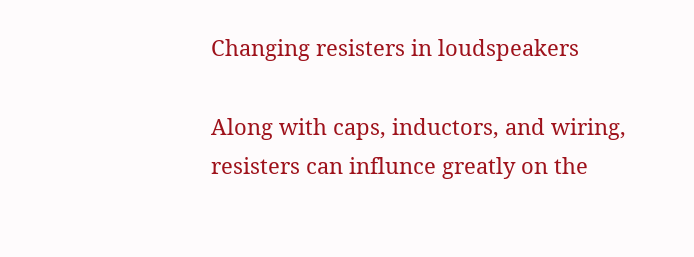Changing resisters in loudspeakers

Along with caps, inductors, and wiring, resisters can influnce greatly on the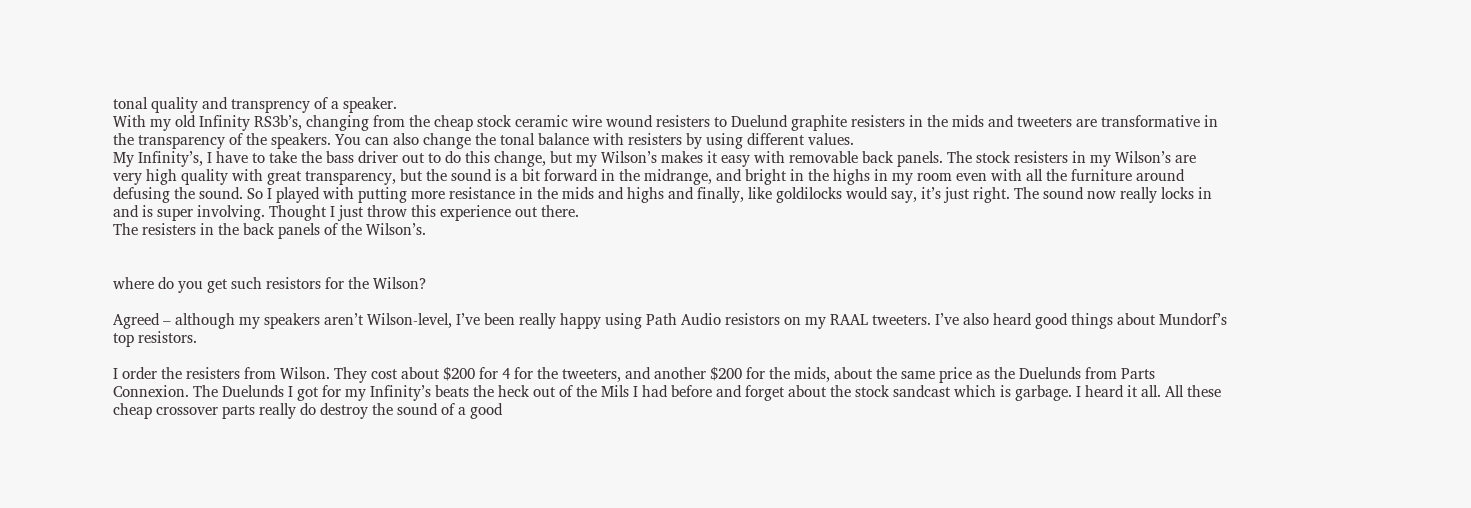tonal quality and transprency of a speaker.
With my old Infinity RS3b’s, changing from the cheap stock ceramic wire wound resisters to Duelund graphite resisters in the mids and tweeters are transformative in the transparency of the speakers. You can also change the tonal balance with resisters by using different values.
My Infinity’s, I have to take the bass driver out to do this change, but my Wilson’s makes it easy with removable back panels. The stock resisters in my Wilson’s are very high quality with great transparency, but the sound is a bit forward in the midrange, and bright in the highs in my room even with all the furniture around defusing the sound. So I played with putting more resistance in the mids and highs and finally, like goldilocks would say, it’s just right. The sound now really locks in and is super involving. Thought I just throw this experience out there.
The resisters in the back panels of the Wilson’s.


where do you get such resistors for the Wilson?

Agreed – although my speakers aren’t Wilson-level, I’ve been really happy using Path Audio resistors on my RAAL tweeters. I’ve also heard good things about Mundorf’s top resistors.

I order the resisters from Wilson. They cost about $200 for 4 for the tweeters, and another $200 for the mids, about the same price as the Duelunds from Parts Connexion. The Duelunds I got for my Infinity’s beats the heck out of the Mils I had before and forget about the stock sandcast which is garbage. I heard it all. All these cheap crossover parts really do destroy the sound of a good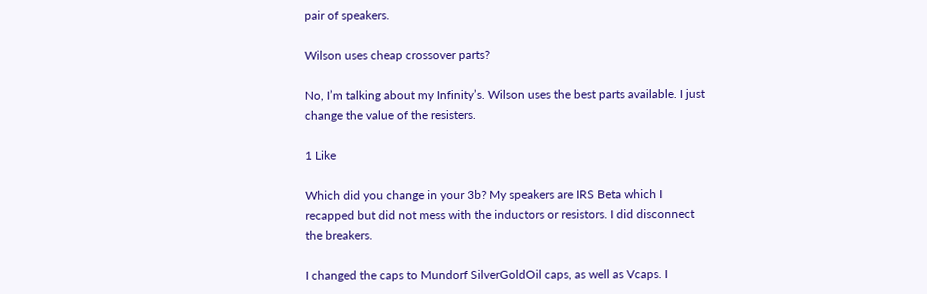pair of speakers.

Wilson uses cheap crossover parts?

No, I’m talking about my Infinity’s. Wilson uses the best parts available. I just change the value of the resisters.

1 Like

Which did you change in your 3b? My speakers are IRS Beta which I recapped but did not mess with the inductors or resistors. I did disconnect the breakers.

I changed the caps to Mundorf SilverGoldOil caps, as well as Vcaps. I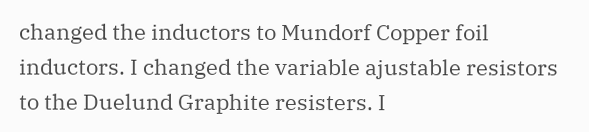changed the inductors to Mundorf Copper foil inductors. I changed the variable ajustable resistors to the Duelund Graphite resisters. I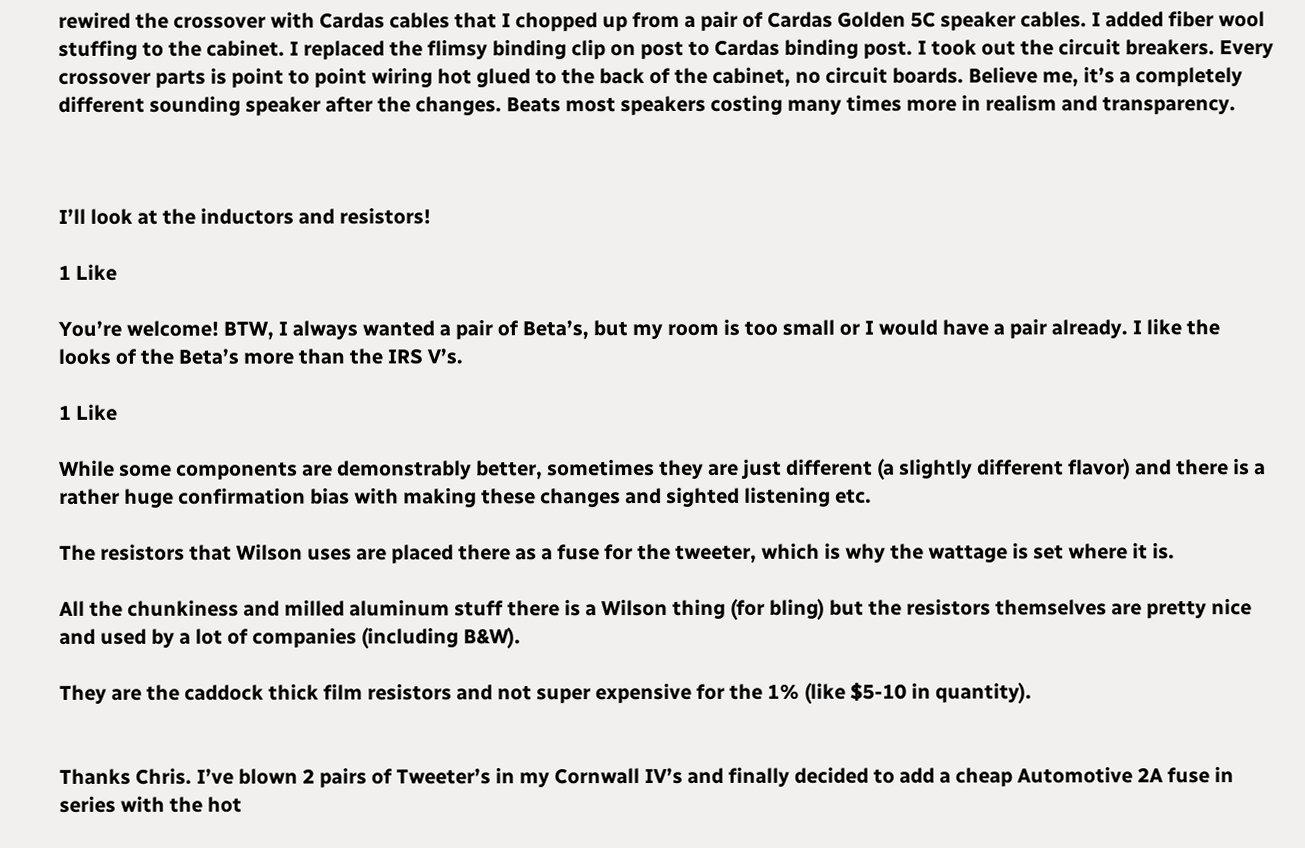rewired the crossover with Cardas cables that I chopped up from a pair of Cardas Golden 5C speaker cables. I added fiber wool stuffing to the cabinet. I replaced the flimsy binding clip on post to Cardas binding post. I took out the circuit breakers. Every crossover parts is point to point wiring hot glued to the back of the cabinet, no circuit boards. Believe me, it’s a completely different sounding speaker after the changes. Beats most speakers costing many times more in realism and transparency.



I’ll look at the inductors and resistors!

1 Like

You’re welcome! BTW, I always wanted a pair of Beta’s, but my room is too small or I would have a pair already. I like the looks of the Beta’s more than the IRS V’s.

1 Like

While some components are demonstrably better, sometimes they are just different (a slightly different flavor) and there is a rather huge confirmation bias with making these changes and sighted listening etc.

The resistors that Wilson uses are placed there as a fuse for the tweeter, which is why the wattage is set where it is.

All the chunkiness and milled aluminum stuff there is a Wilson thing (for bling) but the resistors themselves are pretty nice and used by a lot of companies (including B&W).

They are the caddock thick film resistors and not super expensive for the 1% (like $5-10 in quantity).


Thanks Chris. I’ve blown 2 pairs of Tweeter’s in my Cornwall IV’s and finally decided to add a cheap Automotive 2A fuse in series with the hot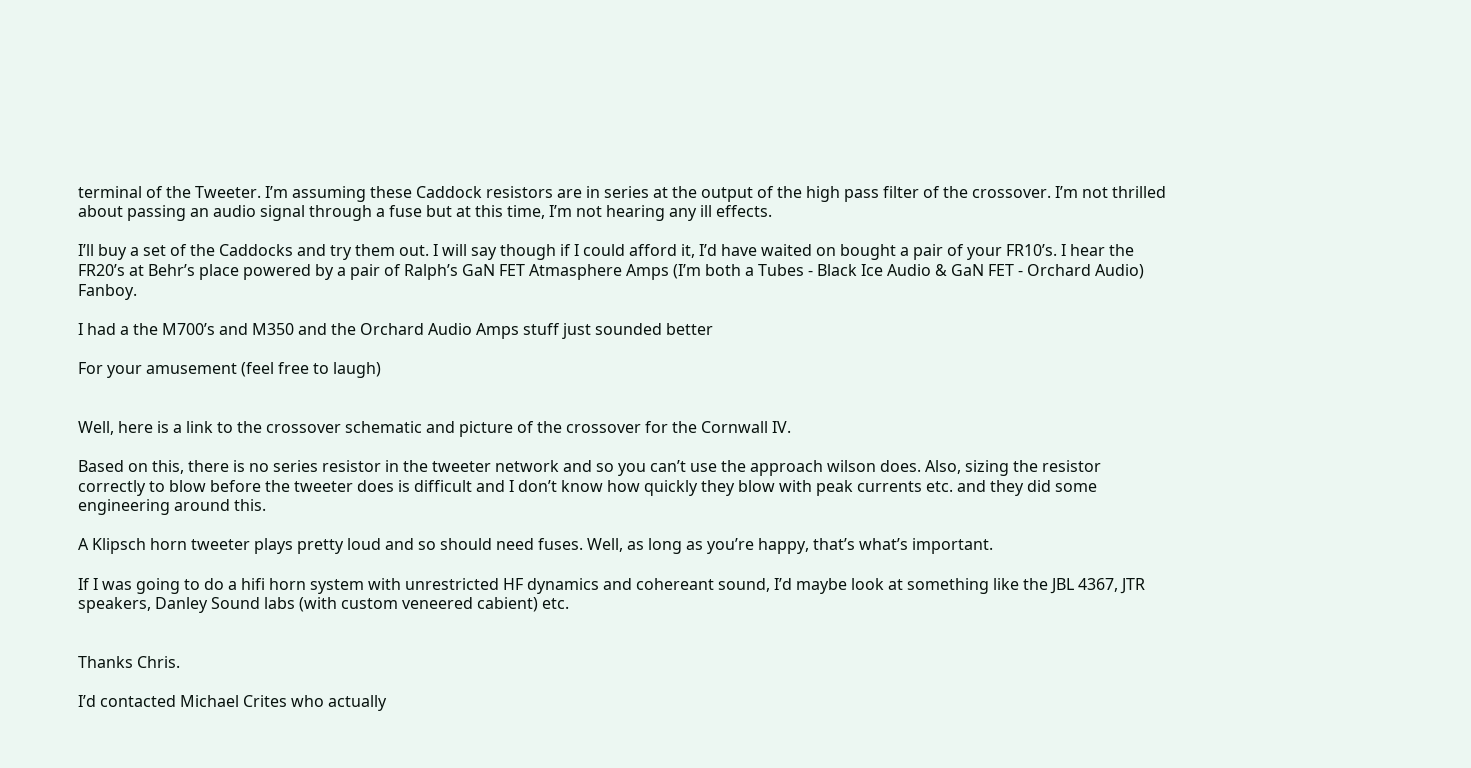terminal of the Tweeter. I’m assuming these Caddock resistors are in series at the output of the high pass filter of the crossover. I’m not thrilled about passing an audio signal through a fuse but at this time, I’m not hearing any ill effects.

I’ll buy a set of the Caddocks and try them out. I will say though if I could afford it, I’d have waited on bought a pair of your FR10’s. I hear the FR20’s at Behr’s place powered by a pair of Ralph’s GaN FET Atmasphere Amps (I’m both a Tubes - Black Ice Audio & GaN FET - Orchard Audio) Fanboy.

I had a the M700’s and M350 and the Orchard Audio Amps stuff just sounded better

For your amusement (feel free to laugh)


Well, here is a link to the crossover schematic and picture of the crossover for the Cornwall IV.

Based on this, there is no series resistor in the tweeter network and so you can’t use the approach wilson does. Also, sizing the resistor correctly to blow before the tweeter does is difficult and I don’t know how quickly they blow with peak currents etc. and they did some engineering around this.

A Klipsch horn tweeter plays pretty loud and so should need fuses. Well, as long as you’re happy, that’s what’s important.

If I was going to do a hifi horn system with unrestricted HF dynamics and cohereant sound, I’d maybe look at something like the JBL 4367, JTR speakers, Danley Sound labs (with custom veneered cabient) etc.


Thanks Chris.

I’d contacted Michael Crites who actually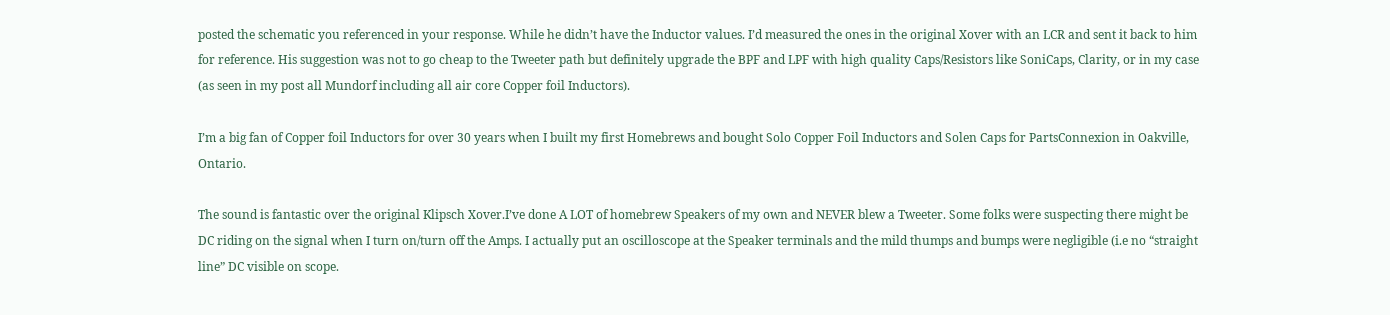posted the schematic you referenced in your response. While he didn’t have the Inductor values. I’d measured the ones in the original Xover with an LCR and sent it back to him for reference. His suggestion was not to go cheap to the Tweeter path but definitely upgrade the BPF and LPF with high quality Caps/Resistors like SoniCaps, Clarity, or in my case (as seen in my post all Mundorf including all air core Copper foil Inductors).

I’m a big fan of Copper foil Inductors for over 30 years when I built my first Homebrews and bought Solo Copper Foil Inductors and Solen Caps for PartsConnexion in Oakville, Ontario.

The sound is fantastic over the original Klipsch Xover.I’ve done A LOT of homebrew Speakers of my own and NEVER blew a Tweeter. Some folks were suspecting there might be DC riding on the signal when I turn on/turn off the Amps. I actually put an oscilloscope at the Speaker terminals and the mild thumps and bumps were negligible (i.e no “straight line” DC visible on scope.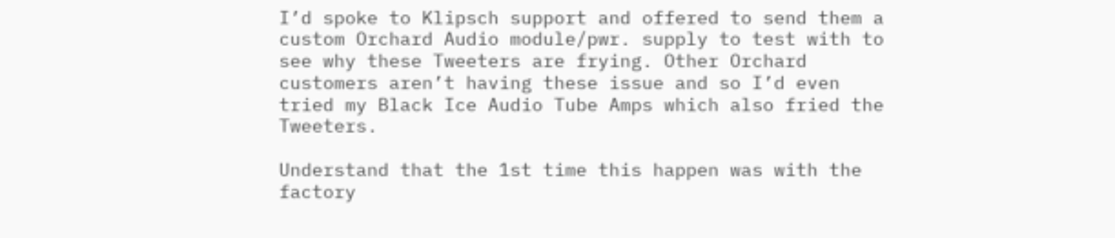I’d spoke to Klipsch support and offered to send them a custom Orchard Audio module/pwr. supply to test with to see why these Tweeters are frying. Other Orchard customers aren’t having these issue and so I’d even tried my Black Ice Audio Tube Amps which also fried the Tweeters.

Understand that the 1st time this happen was with the factory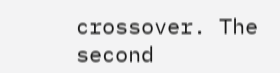crossover. The second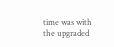time was with the upgraded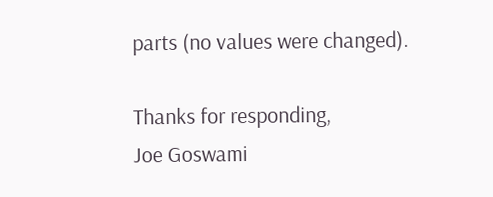parts (no values were changed).

Thanks for responding,
Joe Goswami